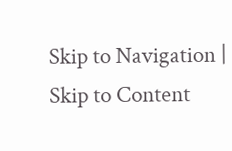Skip to Navigation | Skip to Content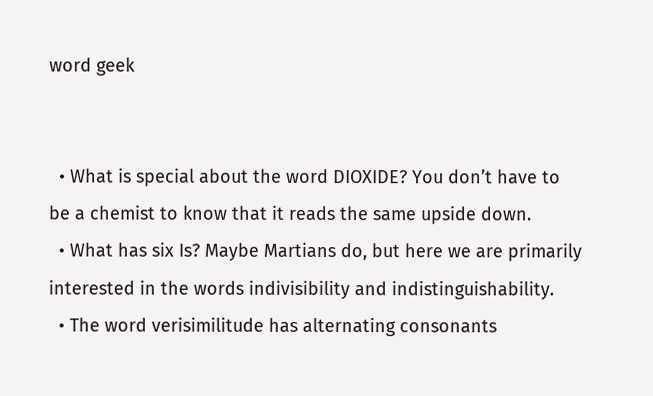word geek


  • What is special about the word DIOXIDE? You don’t have to be a chemist to know that it reads the same upside down.
  • What has six Is? Maybe Martians do, but here we are primarily interested in the words indivisibility and indistinguishability.
  • The word verisimilitude has alternating consonants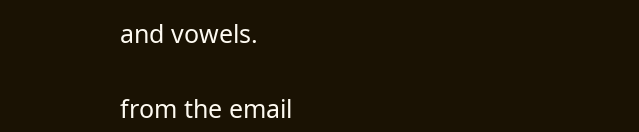and vowels.

from the email